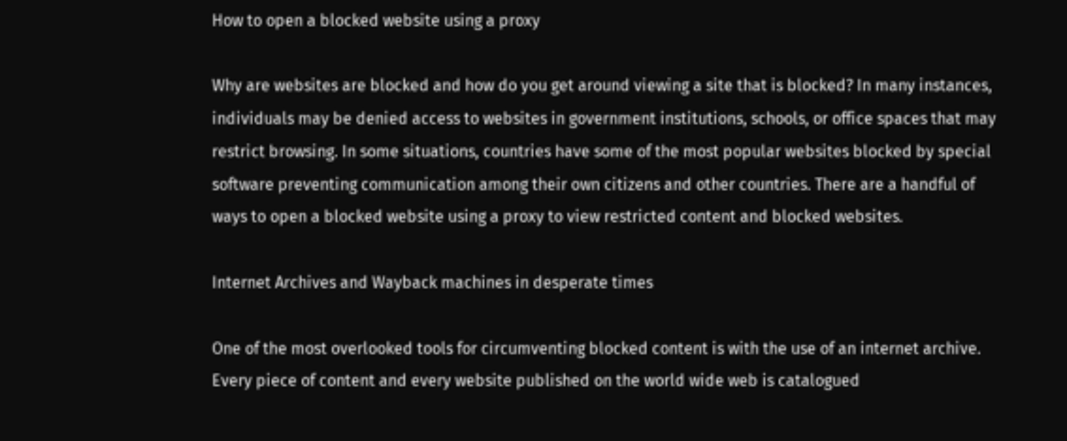How to open a blocked website using a proxy

Why are websites are blocked and how do you get around viewing a site that is blocked? In many instances, individuals may be denied access to websites in government institutions, schools, or office spaces that may restrict browsing. In some situations, countries have some of the most popular websites blocked by special software preventing communication among their own citizens and other countries. There are a handful of ways to open a blocked website using a proxy to view restricted content and blocked websites.

Internet Archives and Wayback machines in desperate times

One of the most overlooked tools for circumventing blocked content is with the use of an internet archive. Every piece of content and every website published on the world wide web is catalogued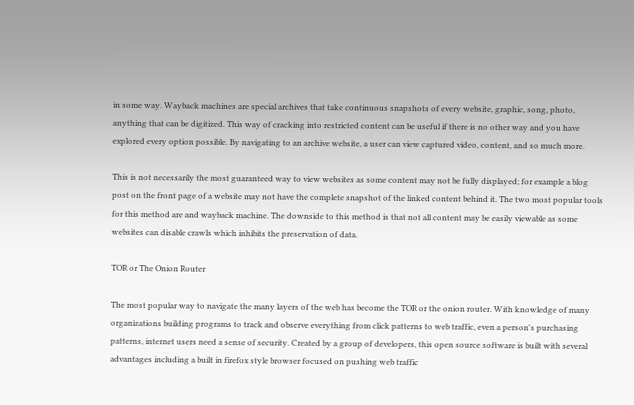in some way. Wayback machines are special archives that take continuous snapshots of every website, graphic, song, photo, anything that can be digitized. This way of cracking into restricted content can be useful if there is no other way and you have explored every option possible. By navigating to an archive website, a user can view captured video, content, and so much more.

This is not necessarily the most guaranteed way to view websites as some content may not be fully displayed; for example a blog post on the front page of a website may not have the complete snapshot of the linked content behind it. The two most popular tools for this method are and wayback machine. The downside to this method is that not all content may be easily viewable as some websites can disable crawls which inhibits the preservation of data.

TOR or The Onion Router

The most popular way to navigate the many layers of the web has become the TOR or the onion router. With knowledge of many organizations building programs to track and observe everything from click patterns to web traffic, even a person's purchasing patterns, internet users need a sense of security. Created by a group of developers, this open source software is built with several advantages including a built in firefox style browser focused on pushing web traffic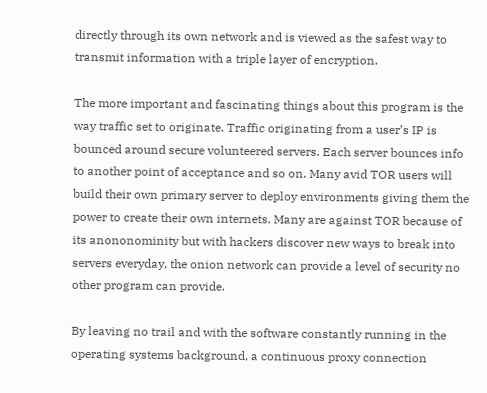directly through its own network and is viewed as the safest way to transmit information with a triple layer of encryption.

The more important and fascinating things about this program is the way traffic set to originate. Traffic originating from a user’s IP is bounced around secure volunteered servers. Each server bounces info to another point of acceptance and so on. Many avid TOR users will build their own primary server to deploy environments giving them the power to create their own internets. Many are against TOR because of its anononominity but with hackers discover new ways to break into servers everyday, the onion network can provide a level of security no other program can provide.

By leaving no trail and with the software constantly running in the operating systems background, a continuous proxy connection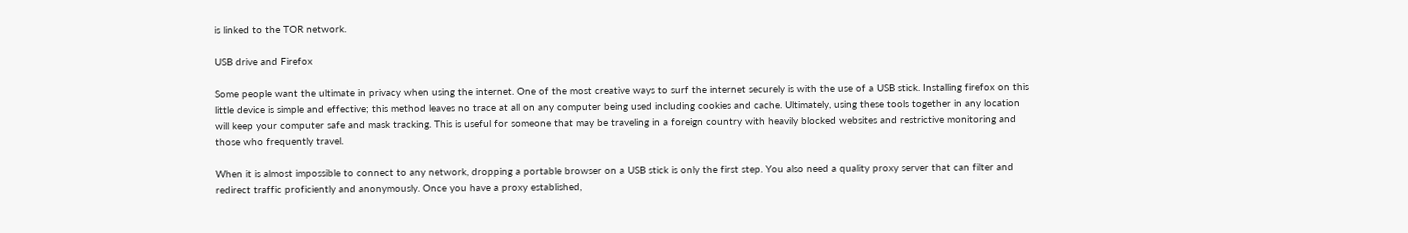is linked to the TOR network.

USB drive and Firefox

Some people want the ultimate in privacy when using the internet. One of the most creative ways to surf the internet securely is with the use of a USB stick. Installing firefox on this little device is simple and effective; this method leaves no trace at all on any computer being used including cookies and cache. Ultimately, using these tools together in any location will keep your computer safe and mask tracking. This is useful for someone that may be traveling in a foreign country with heavily blocked websites and restrictive monitoring and those who frequently travel.

When it is almost impossible to connect to any network, dropping a portable browser on a USB stick is only the first step. You also need a quality proxy server that can filter and redirect traffic proficiently and anonymously. Once you have a proxy established,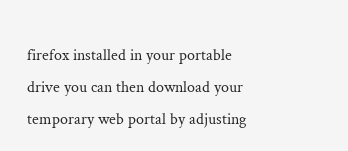firefox installed in your portable drive you can then download your temporary web portal by adjusting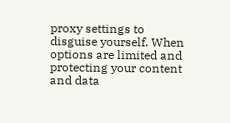proxy settings to disguise yourself. When options are limited and protecting your content and data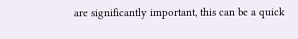are significantly important, this can be a quick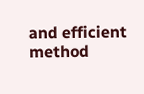and efficient method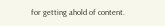for getting ahold of content.